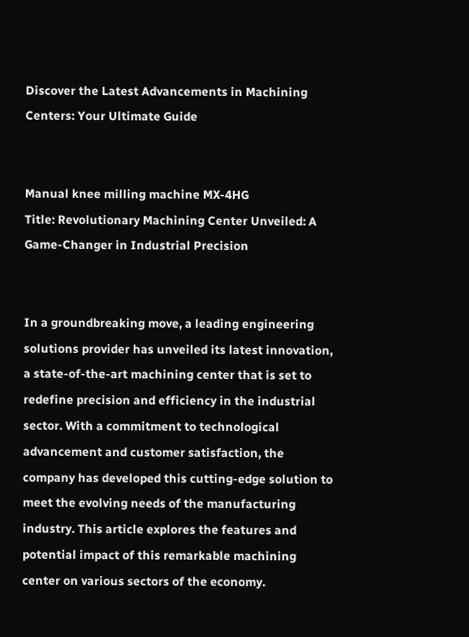Discover the Latest Advancements in Machining Centers: Your Ultimate Guide


Manual knee milling machine MX-4HG
Title: Revolutionary Machining Center Unveiled: A Game-Changer in Industrial Precision


In a groundbreaking move, a leading engineering solutions provider has unveiled its latest innovation, a state-of-the-art machining center that is set to redefine precision and efficiency in the industrial sector. With a commitment to technological advancement and customer satisfaction, the company has developed this cutting-edge solution to meet the evolving needs of the manufacturing industry. This article explores the features and potential impact of this remarkable machining center on various sectors of the economy.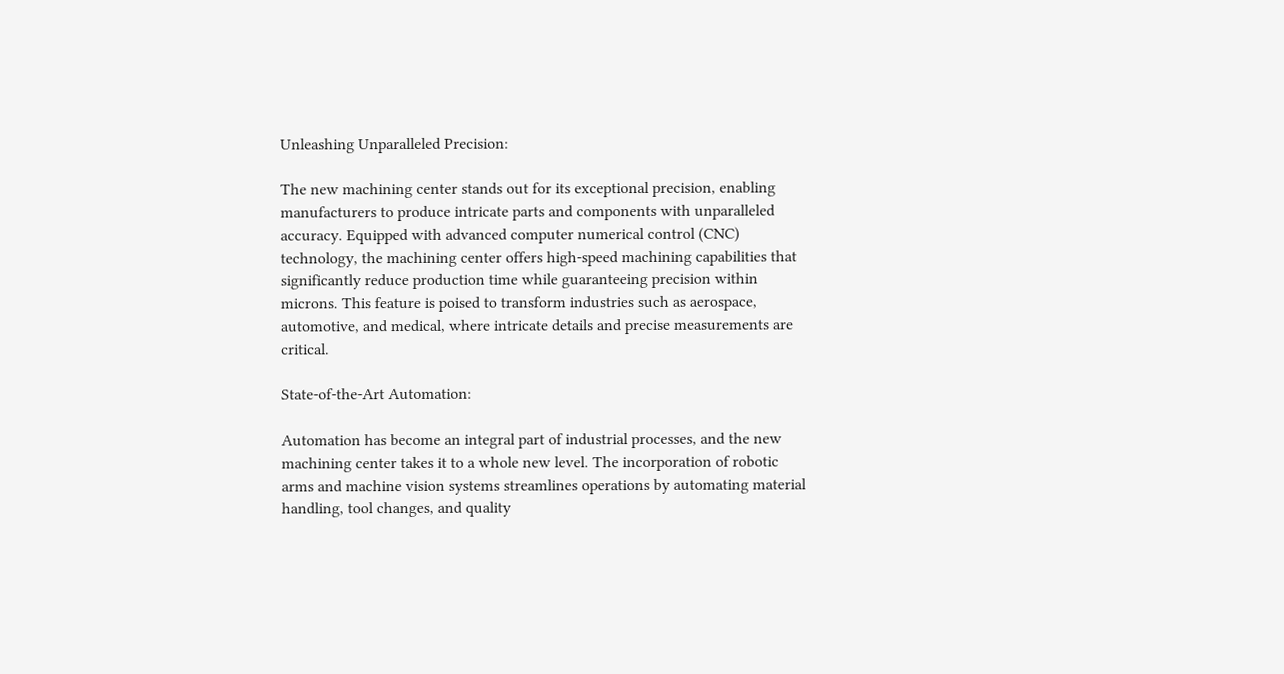Unleashing Unparalleled Precision:

The new machining center stands out for its exceptional precision, enabling manufacturers to produce intricate parts and components with unparalleled accuracy. Equipped with advanced computer numerical control (CNC) technology, the machining center offers high-speed machining capabilities that significantly reduce production time while guaranteeing precision within microns. This feature is poised to transform industries such as aerospace, automotive, and medical, where intricate details and precise measurements are critical.

State-of-the-Art Automation:

Automation has become an integral part of industrial processes, and the new machining center takes it to a whole new level. The incorporation of robotic arms and machine vision systems streamlines operations by automating material handling, tool changes, and quality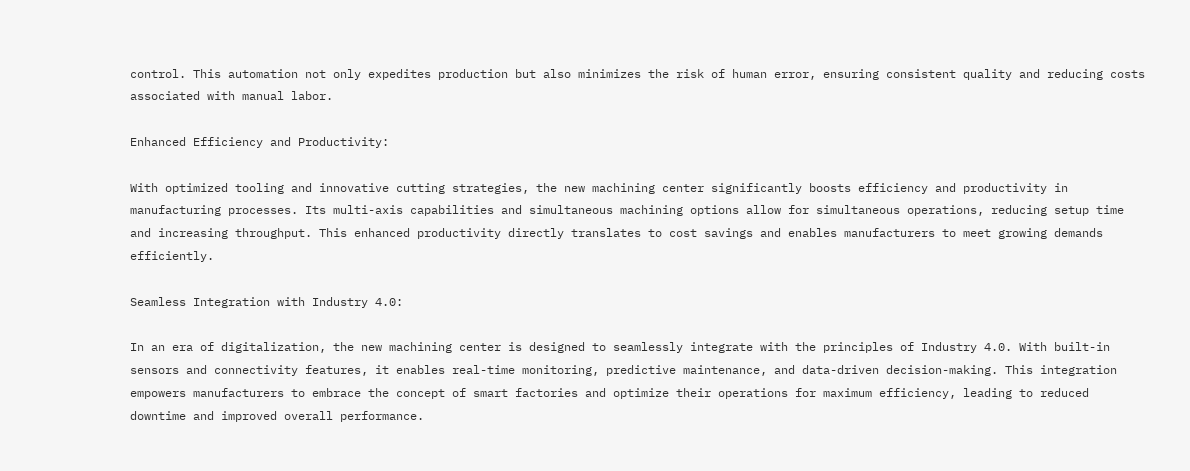control. This automation not only expedites production but also minimizes the risk of human error, ensuring consistent quality and reducing costs associated with manual labor.

Enhanced Efficiency and Productivity:

With optimized tooling and innovative cutting strategies, the new machining center significantly boosts efficiency and productivity in manufacturing processes. Its multi-axis capabilities and simultaneous machining options allow for simultaneous operations, reducing setup time and increasing throughput. This enhanced productivity directly translates to cost savings and enables manufacturers to meet growing demands efficiently.

Seamless Integration with Industry 4.0:

In an era of digitalization, the new machining center is designed to seamlessly integrate with the principles of Industry 4.0. With built-in sensors and connectivity features, it enables real-time monitoring, predictive maintenance, and data-driven decision-making. This integration empowers manufacturers to embrace the concept of smart factories and optimize their operations for maximum efficiency, leading to reduced downtime and improved overall performance.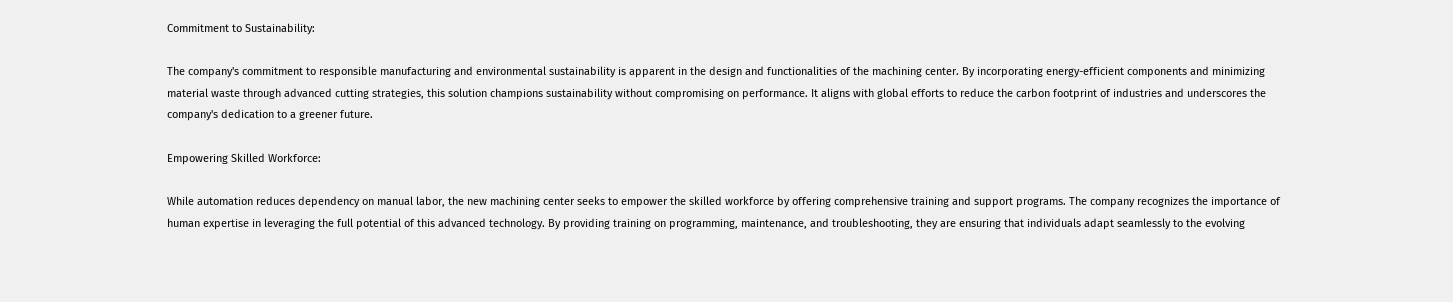Commitment to Sustainability:

The company's commitment to responsible manufacturing and environmental sustainability is apparent in the design and functionalities of the machining center. By incorporating energy-efficient components and minimizing material waste through advanced cutting strategies, this solution champions sustainability without compromising on performance. It aligns with global efforts to reduce the carbon footprint of industries and underscores the company's dedication to a greener future.

Empowering Skilled Workforce:

While automation reduces dependency on manual labor, the new machining center seeks to empower the skilled workforce by offering comprehensive training and support programs. The company recognizes the importance of human expertise in leveraging the full potential of this advanced technology. By providing training on programming, maintenance, and troubleshooting, they are ensuring that individuals adapt seamlessly to the evolving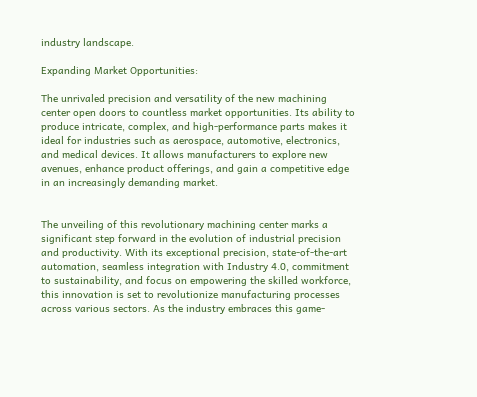industry landscape.

Expanding Market Opportunities:

The unrivaled precision and versatility of the new machining center open doors to countless market opportunities. Its ability to produce intricate, complex, and high-performance parts makes it ideal for industries such as aerospace, automotive, electronics, and medical devices. It allows manufacturers to explore new avenues, enhance product offerings, and gain a competitive edge in an increasingly demanding market.


The unveiling of this revolutionary machining center marks a significant step forward in the evolution of industrial precision and productivity. With its exceptional precision, state-of-the-art automation, seamless integration with Industry 4.0, commitment to sustainability, and focus on empowering the skilled workforce, this innovation is set to revolutionize manufacturing processes across various sectors. As the industry embraces this game-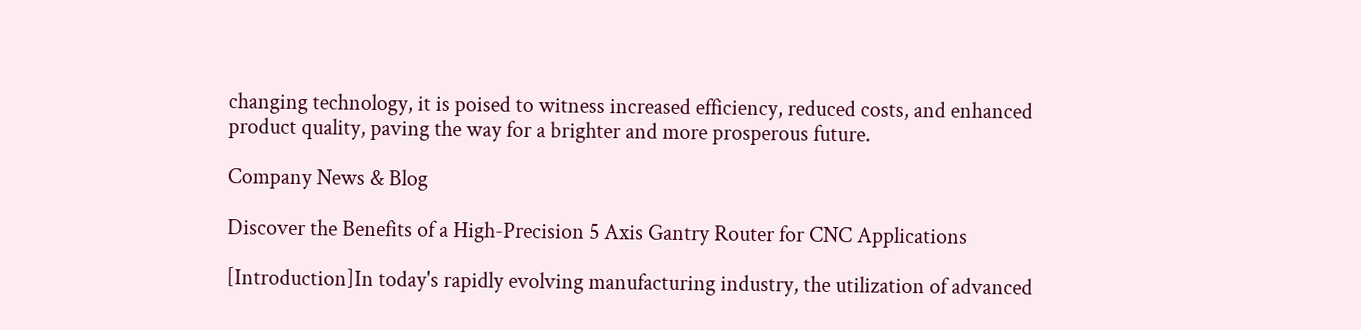changing technology, it is poised to witness increased efficiency, reduced costs, and enhanced product quality, paving the way for a brighter and more prosperous future.

Company News & Blog

Discover the Benefits of a High-Precision 5 Axis Gantry Router for CNC Applications

[Introduction]In today's rapidly evolving manufacturing industry, the utilization of advanced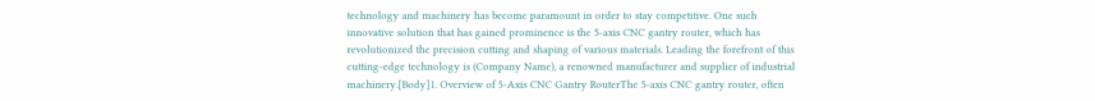technology and machinery has become paramount in order to stay competitive. One such innovative solution that has gained prominence is the 5-axis CNC gantry router, which has revolutionized the precision cutting and shaping of various materials. Leading the forefront of this cutting-edge technology is (Company Name), a renowned manufacturer and supplier of industrial machinery.[Body]1. Overview of 5-Axis CNC Gantry RouterThe 5-axis CNC gantry router, often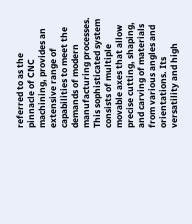referred to as the pinnacle of CNC machining, provides an extensive range of capabilities to meet the demands of modern manufacturing processes. This sophisticated system consists of multiple movable axes that allow precise cutting, shaping, and carving of materials from various angles and orientations. Its versatility and high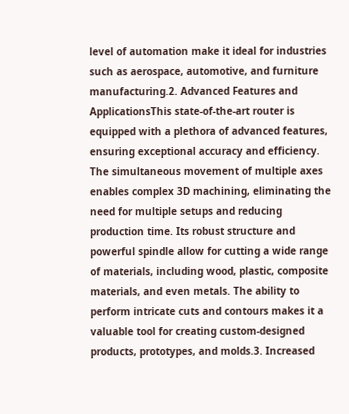level of automation make it ideal for industries such as aerospace, automotive, and furniture manufacturing.2. Advanced Features and ApplicationsThis state-of-the-art router is equipped with a plethora of advanced features, ensuring exceptional accuracy and efficiency. The simultaneous movement of multiple axes enables complex 3D machining, eliminating the need for multiple setups and reducing production time. Its robust structure and powerful spindle allow for cutting a wide range of materials, including wood, plastic, composite materials, and even metals. The ability to perform intricate cuts and contours makes it a valuable tool for creating custom-designed products, prototypes, and molds.3. Increased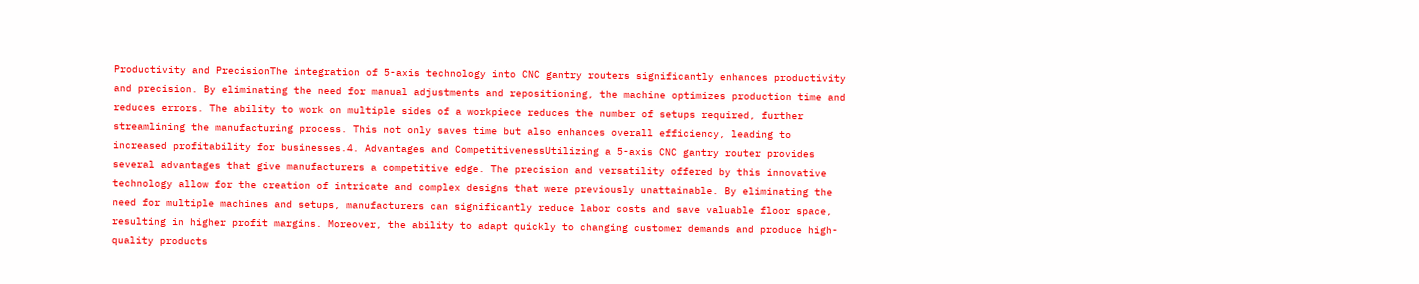Productivity and PrecisionThe integration of 5-axis technology into CNC gantry routers significantly enhances productivity and precision. By eliminating the need for manual adjustments and repositioning, the machine optimizes production time and reduces errors. The ability to work on multiple sides of a workpiece reduces the number of setups required, further streamlining the manufacturing process. This not only saves time but also enhances overall efficiency, leading to increased profitability for businesses.4. Advantages and CompetitivenessUtilizing a 5-axis CNC gantry router provides several advantages that give manufacturers a competitive edge. The precision and versatility offered by this innovative technology allow for the creation of intricate and complex designs that were previously unattainable. By eliminating the need for multiple machines and setups, manufacturers can significantly reduce labor costs and save valuable floor space, resulting in higher profit margins. Moreover, the ability to adapt quickly to changing customer demands and produce high-quality products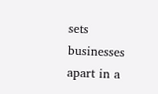sets businesses apart in a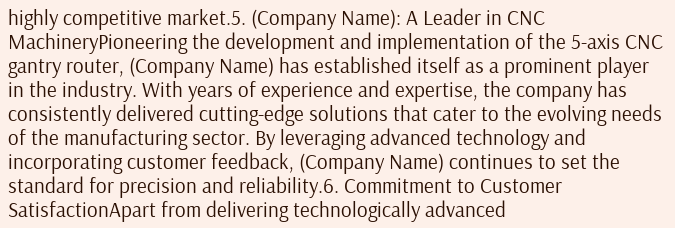highly competitive market.5. (Company Name): A Leader in CNC MachineryPioneering the development and implementation of the 5-axis CNC gantry router, (Company Name) has established itself as a prominent player in the industry. With years of experience and expertise, the company has consistently delivered cutting-edge solutions that cater to the evolving needs of the manufacturing sector. By leveraging advanced technology and incorporating customer feedback, (Company Name) continues to set the standard for precision and reliability.6. Commitment to Customer SatisfactionApart from delivering technologically advanced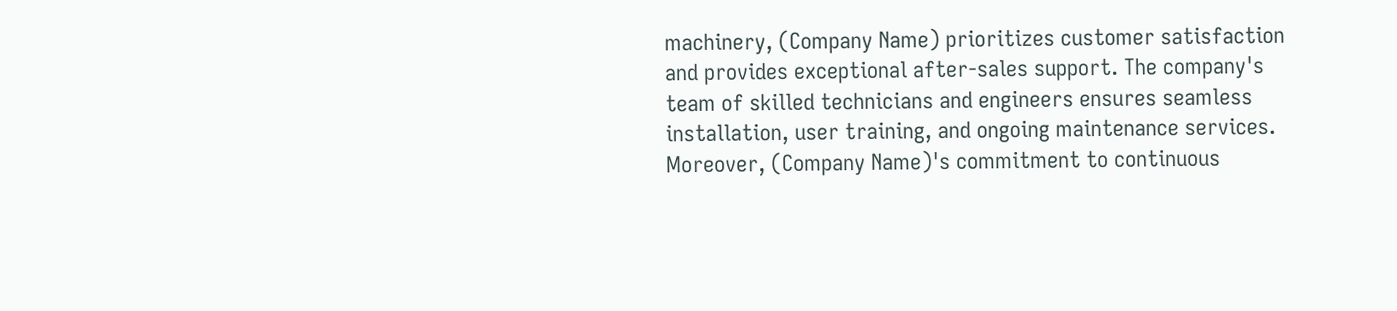machinery, (Company Name) prioritizes customer satisfaction and provides exceptional after-sales support. The company's team of skilled technicians and engineers ensures seamless installation, user training, and ongoing maintenance services. Moreover, (Company Name)'s commitment to continuous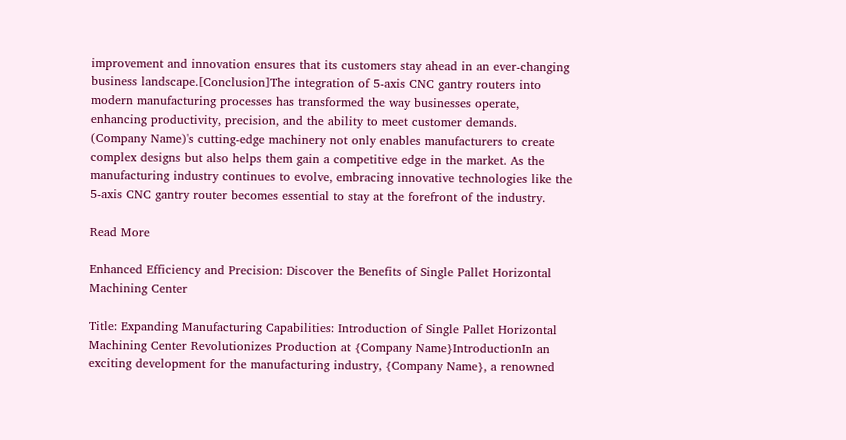improvement and innovation ensures that its customers stay ahead in an ever-changing business landscape.[Conclusion]The integration of 5-axis CNC gantry routers into modern manufacturing processes has transformed the way businesses operate, enhancing productivity, precision, and the ability to meet customer demands. (Company Name)'s cutting-edge machinery not only enables manufacturers to create complex designs but also helps them gain a competitive edge in the market. As the manufacturing industry continues to evolve, embracing innovative technologies like the 5-axis CNC gantry router becomes essential to stay at the forefront of the industry.

Read More

Enhanced Efficiency and Precision: Discover the Benefits of Single Pallet Horizontal Machining Center

Title: Expanding Manufacturing Capabilities: Introduction of Single Pallet Horizontal Machining Center Revolutionizes Production at {Company Name}IntroductionIn an exciting development for the manufacturing industry, {Company Name}, a renowned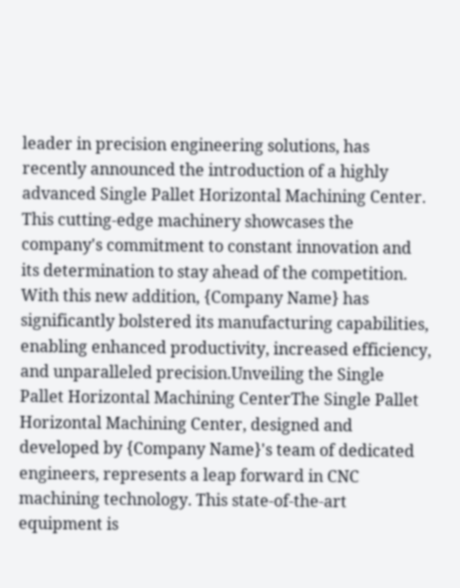leader in precision engineering solutions, has recently announced the introduction of a highly advanced Single Pallet Horizontal Machining Center. This cutting-edge machinery showcases the company's commitment to constant innovation and its determination to stay ahead of the competition. With this new addition, {Company Name} has significantly bolstered its manufacturing capabilities, enabling enhanced productivity, increased efficiency, and unparalleled precision.Unveiling the Single Pallet Horizontal Machining CenterThe Single Pallet Horizontal Machining Center, designed and developed by {Company Name}'s team of dedicated engineers, represents a leap forward in CNC machining technology. This state-of-the-art equipment is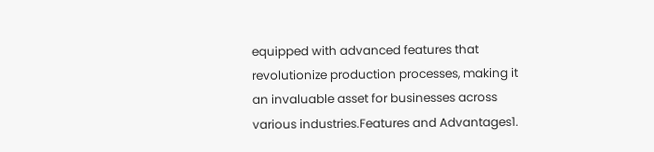equipped with advanced features that revolutionize production processes, making it an invaluable asset for businesses across various industries.Features and Advantages1.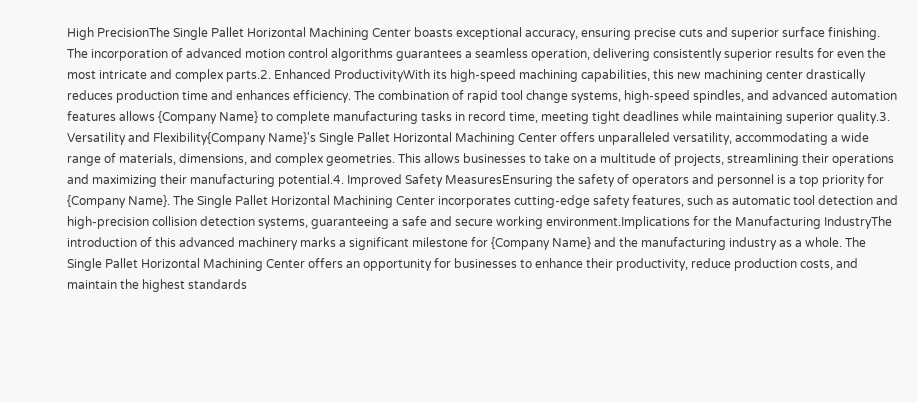High PrecisionThe Single Pallet Horizontal Machining Center boasts exceptional accuracy, ensuring precise cuts and superior surface finishing. The incorporation of advanced motion control algorithms guarantees a seamless operation, delivering consistently superior results for even the most intricate and complex parts.2. Enhanced ProductivityWith its high-speed machining capabilities, this new machining center drastically reduces production time and enhances efficiency. The combination of rapid tool change systems, high-speed spindles, and advanced automation features allows {Company Name} to complete manufacturing tasks in record time, meeting tight deadlines while maintaining superior quality.3. Versatility and Flexibility{Company Name}'s Single Pallet Horizontal Machining Center offers unparalleled versatility, accommodating a wide range of materials, dimensions, and complex geometries. This allows businesses to take on a multitude of projects, streamlining their operations and maximizing their manufacturing potential.4. Improved Safety MeasuresEnsuring the safety of operators and personnel is a top priority for {Company Name}. The Single Pallet Horizontal Machining Center incorporates cutting-edge safety features, such as automatic tool detection and high-precision collision detection systems, guaranteeing a safe and secure working environment.Implications for the Manufacturing IndustryThe introduction of this advanced machinery marks a significant milestone for {Company Name} and the manufacturing industry as a whole. The Single Pallet Horizontal Machining Center offers an opportunity for businesses to enhance their productivity, reduce production costs, and maintain the highest standards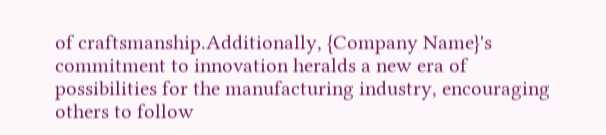of craftsmanship.Additionally, {Company Name}'s commitment to innovation heralds a new era of possibilities for the manufacturing industry, encouraging others to follow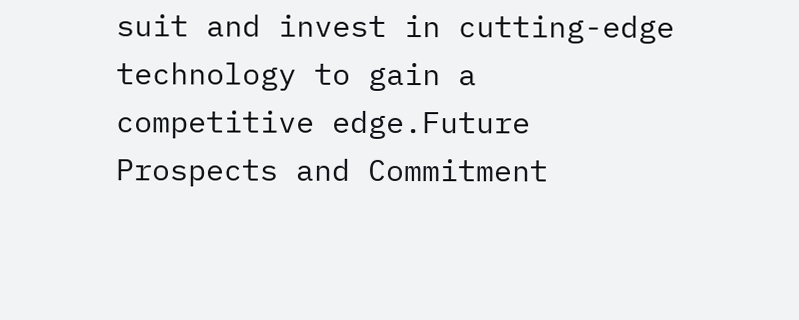suit and invest in cutting-edge technology to gain a competitive edge.Future Prospects and Commitment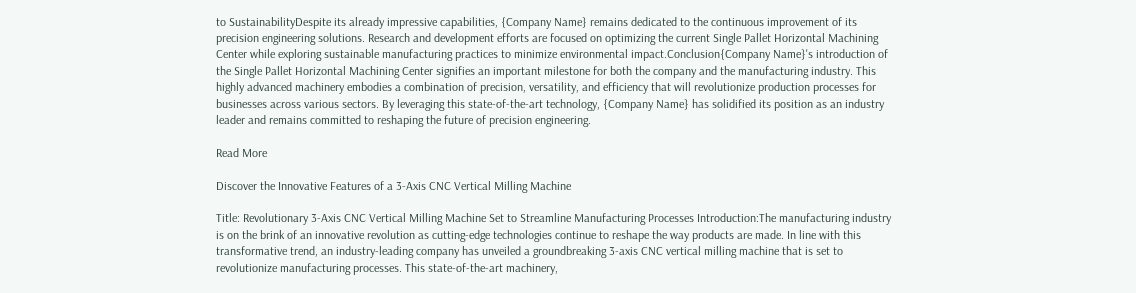to SustainabilityDespite its already impressive capabilities, {Company Name} remains dedicated to the continuous improvement of its precision engineering solutions. Research and development efforts are focused on optimizing the current Single Pallet Horizontal Machining Center while exploring sustainable manufacturing practices to minimize environmental impact.Conclusion{Company Name}'s introduction of the Single Pallet Horizontal Machining Center signifies an important milestone for both the company and the manufacturing industry. This highly advanced machinery embodies a combination of precision, versatility, and efficiency that will revolutionize production processes for businesses across various sectors. By leveraging this state-of-the-art technology, {Company Name} has solidified its position as an industry leader and remains committed to reshaping the future of precision engineering.

Read More

Discover the Innovative Features of a 3-Axis CNC Vertical Milling Machine

Title: Revolutionary 3-Axis CNC Vertical Milling Machine Set to Streamline Manufacturing Processes Introduction:The manufacturing industry is on the brink of an innovative revolution as cutting-edge technologies continue to reshape the way products are made. In line with this transformative trend, an industry-leading company has unveiled a groundbreaking 3-axis CNC vertical milling machine that is set to revolutionize manufacturing processes. This state-of-the-art machinery,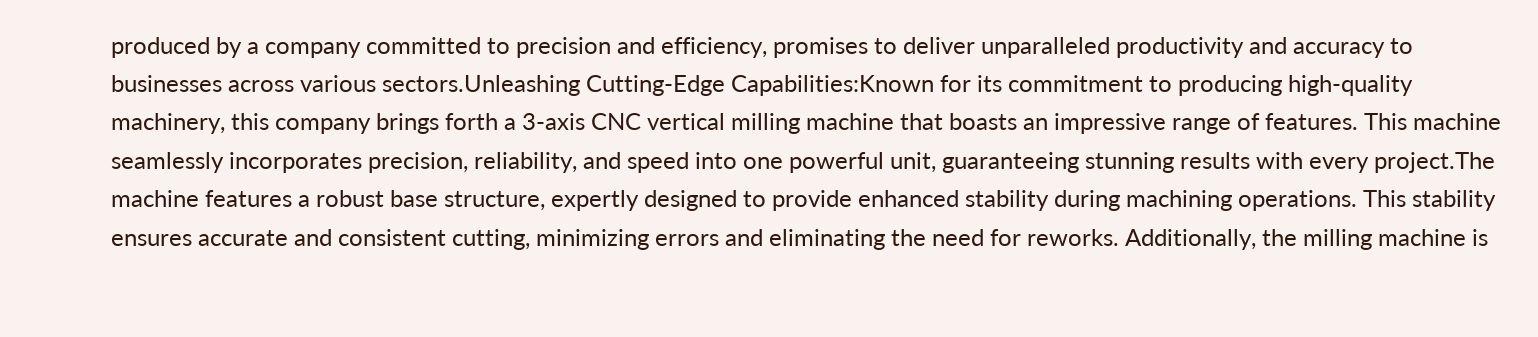produced by a company committed to precision and efficiency, promises to deliver unparalleled productivity and accuracy to businesses across various sectors.Unleashing Cutting-Edge Capabilities:Known for its commitment to producing high-quality machinery, this company brings forth a 3-axis CNC vertical milling machine that boasts an impressive range of features. This machine seamlessly incorporates precision, reliability, and speed into one powerful unit, guaranteeing stunning results with every project.The machine features a robust base structure, expertly designed to provide enhanced stability during machining operations. This stability ensures accurate and consistent cutting, minimizing errors and eliminating the need for reworks. Additionally, the milling machine is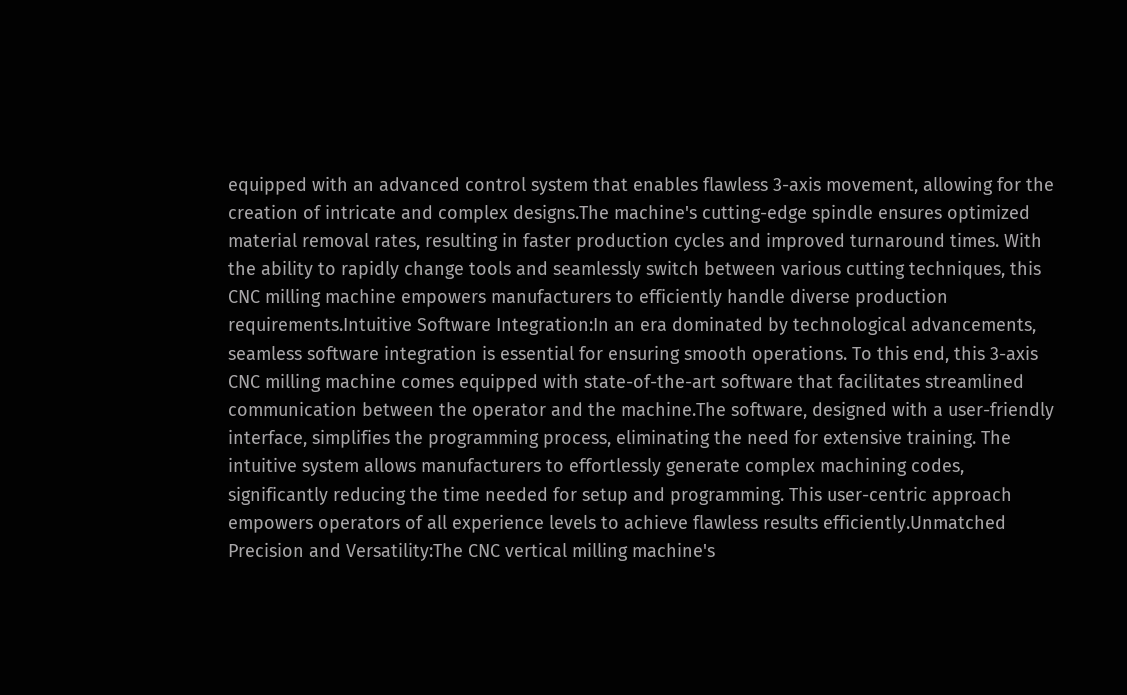equipped with an advanced control system that enables flawless 3-axis movement, allowing for the creation of intricate and complex designs.The machine's cutting-edge spindle ensures optimized material removal rates, resulting in faster production cycles and improved turnaround times. With the ability to rapidly change tools and seamlessly switch between various cutting techniques, this CNC milling machine empowers manufacturers to efficiently handle diverse production requirements.Intuitive Software Integration:In an era dominated by technological advancements, seamless software integration is essential for ensuring smooth operations. To this end, this 3-axis CNC milling machine comes equipped with state-of-the-art software that facilitates streamlined communication between the operator and the machine.The software, designed with a user-friendly interface, simplifies the programming process, eliminating the need for extensive training. The intuitive system allows manufacturers to effortlessly generate complex machining codes, significantly reducing the time needed for setup and programming. This user-centric approach empowers operators of all experience levels to achieve flawless results efficiently.Unmatched Precision and Versatility:The CNC vertical milling machine's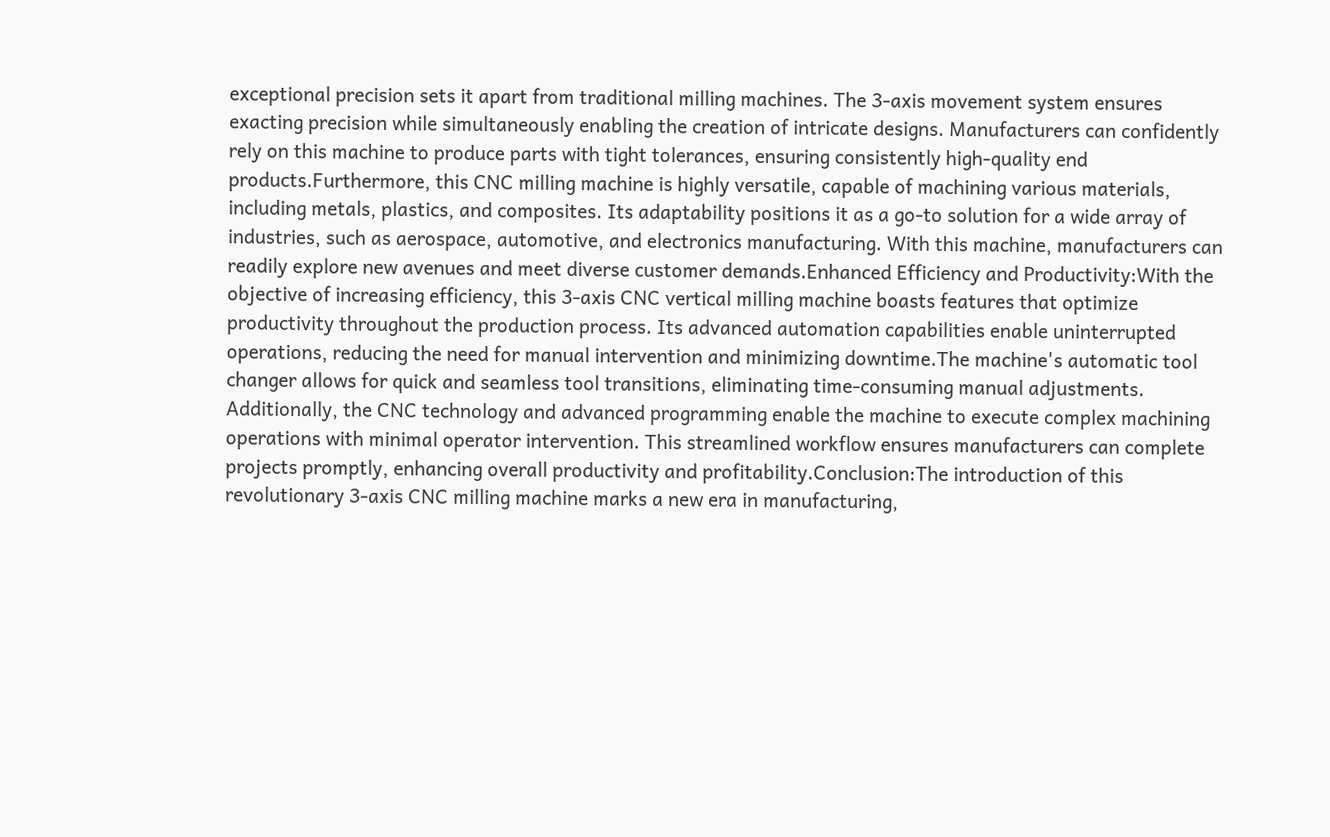exceptional precision sets it apart from traditional milling machines. The 3-axis movement system ensures exacting precision while simultaneously enabling the creation of intricate designs. Manufacturers can confidently rely on this machine to produce parts with tight tolerances, ensuring consistently high-quality end products.Furthermore, this CNC milling machine is highly versatile, capable of machining various materials, including metals, plastics, and composites. Its adaptability positions it as a go-to solution for a wide array of industries, such as aerospace, automotive, and electronics manufacturing. With this machine, manufacturers can readily explore new avenues and meet diverse customer demands.Enhanced Efficiency and Productivity:With the objective of increasing efficiency, this 3-axis CNC vertical milling machine boasts features that optimize productivity throughout the production process. Its advanced automation capabilities enable uninterrupted operations, reducing the need for manual intervention and minimizing downtime.The machine's automatic tool changer allows for quick and seamless tool transitions, eliminating time-consuming manual adjustments. Additionally, the CNC technology and advanced programming enable the machine to execute complex machining operations with minimal operator intervention. This streamlined workflow ensures manufacturers can complete projects promptly, enhancing overall productivity and profitability.Conclusion:The introduction of this revolutionary 3-axis CNC milling machine marks a new era in manufacturing,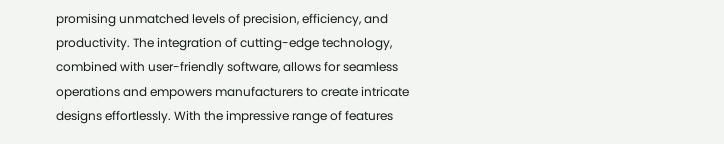promising unmatched levels of precision, efficiency, and productivity. The integration of cutting-edge technology, combined with user-friendly software, allows for seamless operations and empowers manufacturers to create intricate designs effortlessly. With the impressive range of features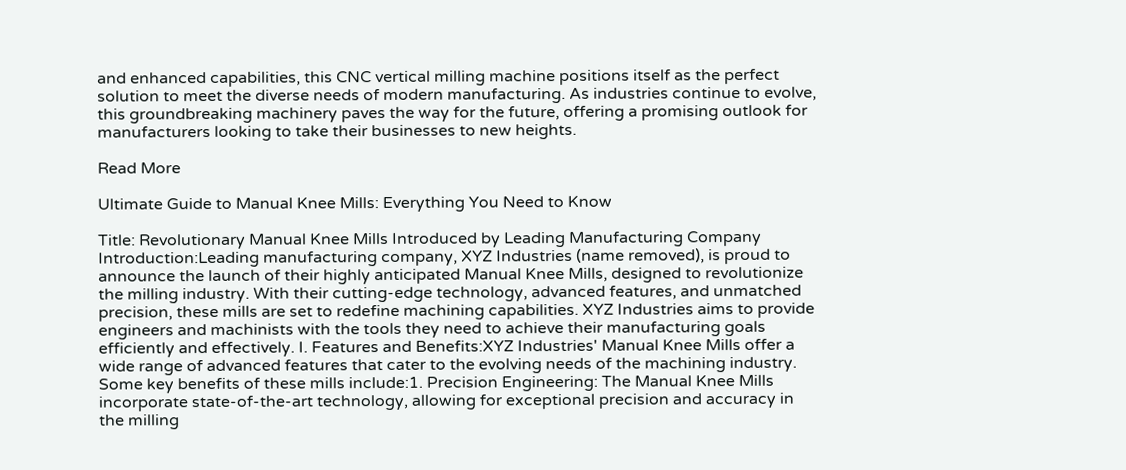and enhanced capabilities, this CNC vertical milling machine positions itself as the perfect solution to meet the diverse needs of modern manufacturing. As industries continue to evolve, this groundbreaking machinery paves the way for the future, offering a promising outlook for manufacturers looking to take their businesses to new heights.

Read More

Ultimate Guide to Manual Knee Mills: Everything You Need to Know

Title: Revolutionary Manual Knee Mills Introduced by Leading Manufacturing Company Introduction:Leading manufacturing company, XYZ Industries (name removed), is proud to announce the launch of their highly anticipated Manual Knee Mills, designed to revolutionize the milling industry. With their cutting-edge technology, advanced features, and unmatched precision, these mills are set to redefine machining capabilities. XYZ Industries aims to provide engineers and machinists with the tools they need to achieve their manufacturing goals efficiently and effectively. I. Features and Benefits:XYZ Industries' Manual Knee Mills offer a wide range of advanced features that cater to the evolving needs of the machining industry. Some key benefits of these mills include:1. Precision Engineering: The Manual Knee Mills incorporate state-of-the-art technology, allowing for exceptional precision and accuracy in the milling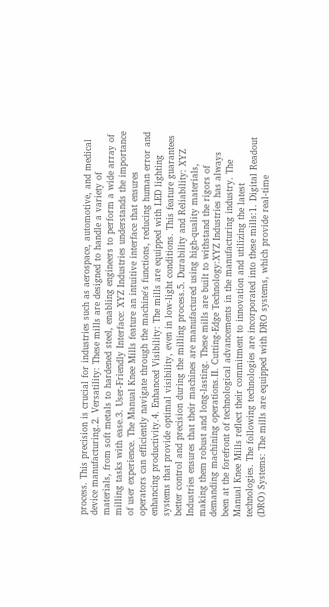process. This precision is crucial for industries such as aerospace, automotive, and medical device manufacturing.2. Versatility: These mills are designed to handle a variety of materials, from soft metals to hardened steel, enabling engineers to perform a wide array of milling tasks with ease.3. User-Friendly Interface: XYZ Industries understands the importance of user experience. The Manual Knee Mills feature an intuitive interface that ensures operators can efficiently navigate through the machine's functions, reducing human error and enhancing productivity.4. Enhanced Visibility: The mills are equipped with LED lighting systems that provide optimal visibility, even in low-light conditions. This feature guarantees better control and precision during the milling process.5. Durability and Reliability: XYZ Industries ensures that their machines are manufactured using high-quality materials, making them robust and long-lasting. These mills are built to withstand the rigors of demanding machining operations.II. Cutting-Edge Technology:XYZ Industries has always been at the forefront of technological advancements in the manufacturing industry. The Manual Knee Mills reflect their commitment to innovation and utilizing the latest technologies. The following technologies are incorporated into these mills:1. Digital Readout (DRO) Systems: The mills are equipped with DRO systems, which provide real-time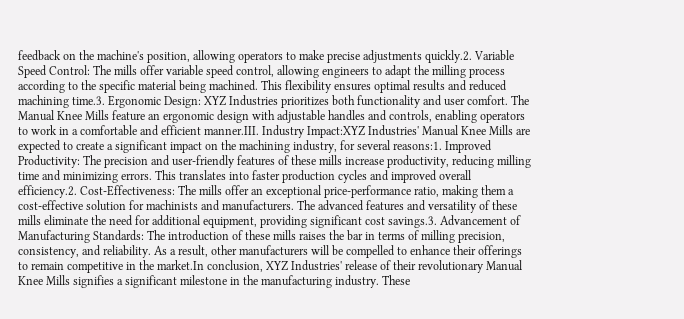feedback on the machine's position, allowing operators to make precise adjustments quickly.2. Variable Speed Control: The mills offer variable speed control, allowing engineers to adapt the milling process according to the specific material being machined. This flexibility ensures optimal results and reduced machining time.3. Ergonomic Design: XYZ Industries prioritizes both functionality and user comfort. The Manual Knee Mills feature an ergonomic design with adjustable handles and controls, enabling operators to work in a comfortable and efficient manner.III. Industry Impact:XYZ Industries' Manual Knee Mills are expected to create a significant impact on the machining industry, for several reasons:1. Improved Productivity: The precision and user-friendly features of these mills increase productivity, reducing milling time and minimizing errors. This translates into faster production cycles and improved overall efficiency.2. Cost-Effectiveness: The mills offer an exceptional price-performance ratio, making them a cost-effective solution for machinists and manufacturers. The advanced features and versatility of these mills eliminate the need for additional equipment, providing significant cost savings.3. Advancement of Manufacturing Standards: The introduction of these mills raises the bar in terms of milling precision, consistency, and reliability. As a result, other manufacturers will be compelled to enhance their offerings to remain competitive in the market.In conclusion, XYZ Industries' release of their revolutionary Manual Knee Mills signifies a significant milestone in the manufacturing industry. These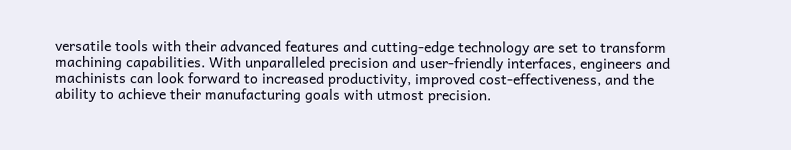versatile tools with their advanced features and cutting-edge technology are set to transform machining capabilities. With unparalleled precision and user-friendly interfaces, engineers and machinists can look forward to increased productivity, improved cost-effectiveness, and the ability to achieve their manufacturing goals with utmost precision.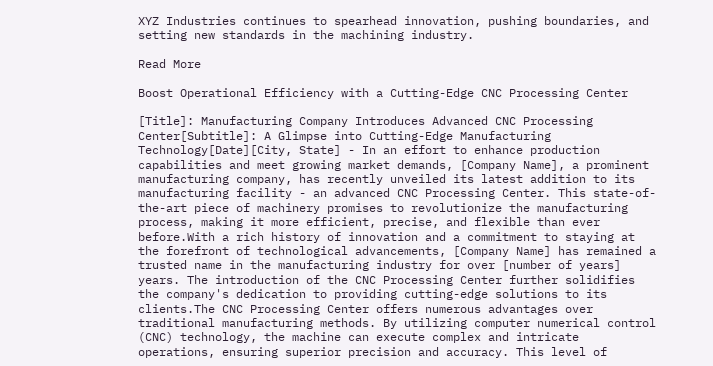XYZ Industries continues to spearhead innovation, pushing boundaries, and setting new standards in the machining industry.

Read More

Boost Operational Efficiency with a Cutting-Edge CNC Processing Center

[Title]: Manufacturing Company Introduces Advanced CNC Processing Center[Subtitle]: A Glimpse into Cutting-Edge Manufacturing Technology[Date][City, State] - In an effort to enhance production capabilities and meet growing market demands, [Company Name], a prominent manufacturing company, has recently unveiled its latest addition to its manufacturing facility - an advanced CNC Processing Center. This state-of-the-art piece of machinery promises to revolutionize the manufacturing process, making it more efficient, precise, and flexible than ever before.With a rich history of innovation and a commitment to staying at the forefront of technological advancements, [Company Name] has remained a trusted name in the manufacturing industry for over [number of years] years. The introduction of the CNC Processing Center further solidifies the company's dedication to providing cutting-edge solutions to its clients.The CNC Processing Center offers numerous advantages over traditional manufacturing methods. By utilizing computer numerical control (CNC) technology, the machine can execute complex and intricate operations, ensuring superior precision and accuracy. This level of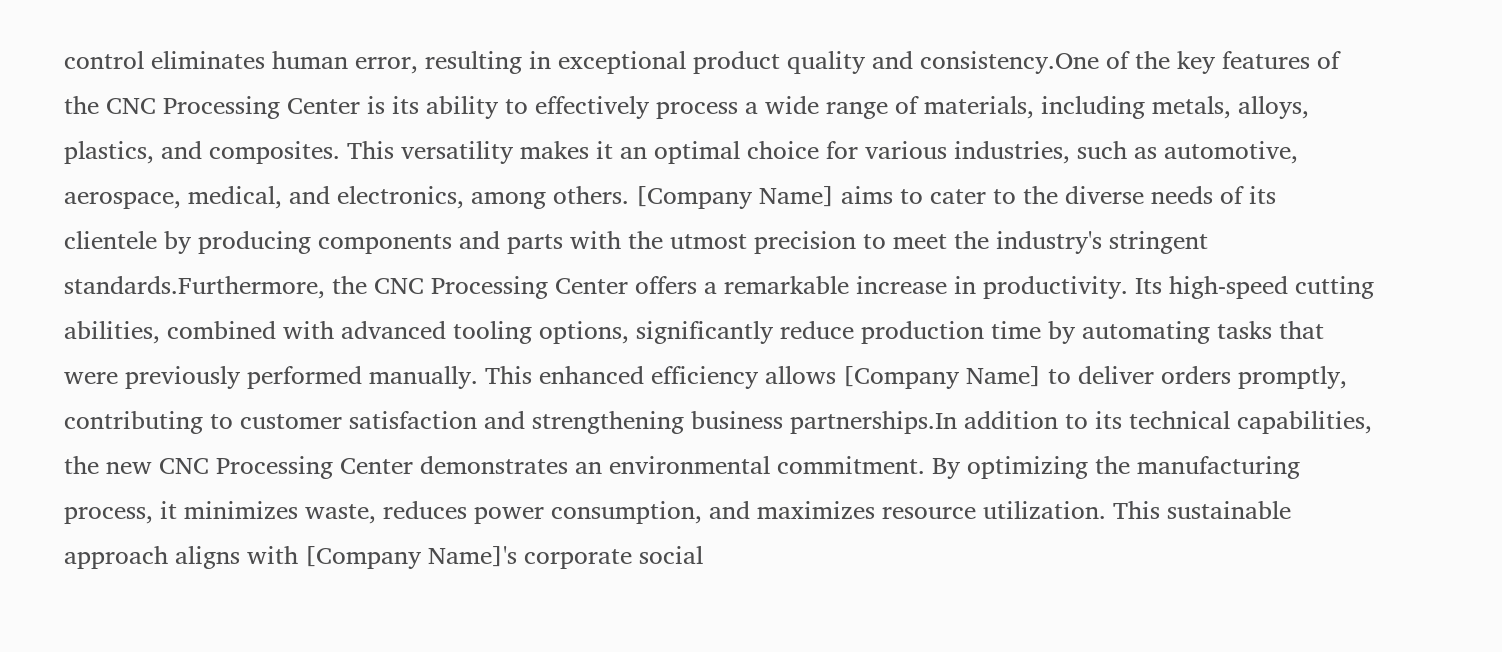control eliminates human error, resulting in exceptional product quality and consistency.One of the key features of the CNC Processing Center is its ability to effectively process a wide range of materials, including metals, alloys, plastics, and composites. This versatility makes it an optimal choice for various industries, such as automotive, aerospace, medical, and electronics, among others. [Company Name] aims to cater to the diverse needs of its clientele by producing components and parts with the utmost precision to meet the industry's stringent standards.Furthermore, the CNC Processing Center offers a remarkable increase in productivity. Its high-speed cutting abilities, combined with advanced tooling options, significantly reduce production time by automating tasks that were previously performed manually. This enhanced efficiency allows [Company Name] to deliver orders promptly, contributing to customer satisfaction and strengthening business partnerships.In addition to its technical capabilities, the new CNC Processing Center demonstrates an environmental commitment. By optimizing the manufacturing process, it minimizes waste, reduces power consumption, and maximizes resource utilization. This sustainable approach aligns with [Company Name]'s corporate social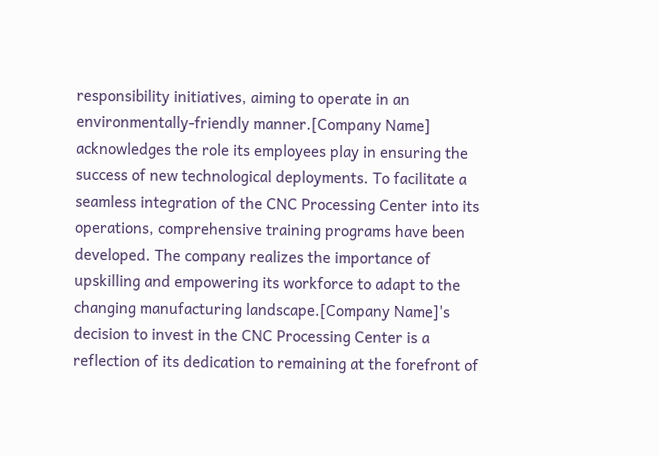responsibility initiatives, aiming to operate in an environmentally-friendly manner.[Company Name] acknowledges the role its employees play in ensuring the success of new technological deployments. To facilitate a seamless integration of the CNC Processing Center into its operations, comprehensive training programs have been developed. The company realizes the importance of upskilling and empowering its workforce to adapt to the changing manufacturing landscape.[Company Name]'s decision to invest in the CNC Processing Center is a reflection of its dedication to remaining at the forefront of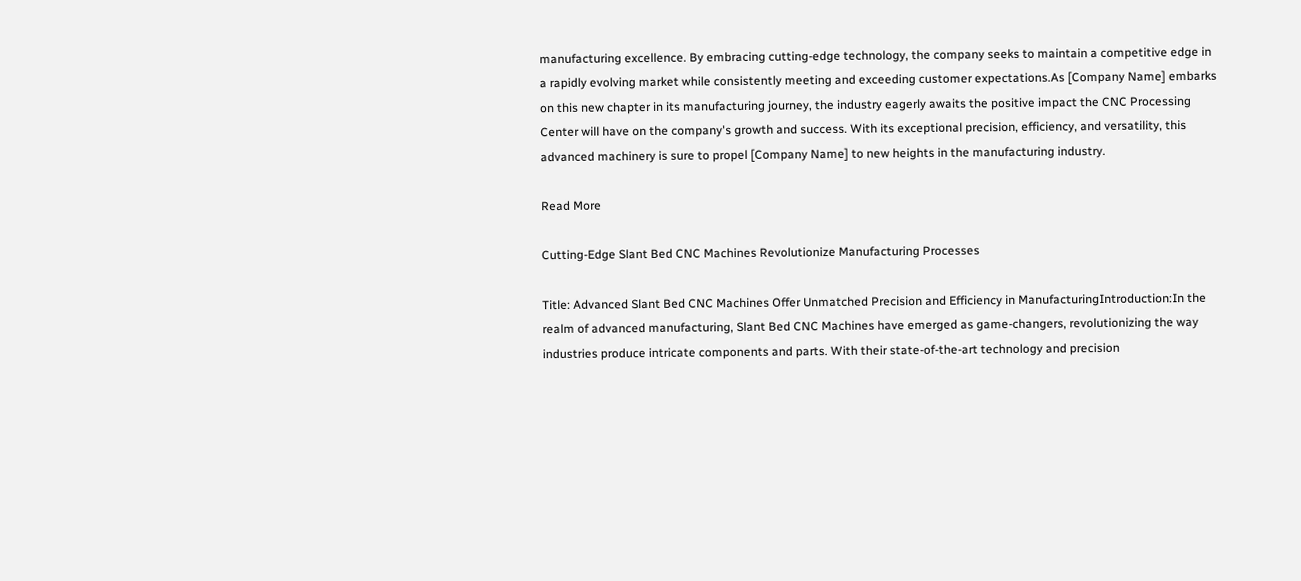manufacturing excellence. By embracing cutting-edge technology, the company seeks to maintain a competitive edge in a rapidly evolving market while consistently meeting and exceeding customer expectations.As [Company Name] embarks on this new chapter in its manufacturing journey, the industry eagerly awaits the positive impact the CNC Processing Center will have on the company's growth and success. With its exceptional precision, efficiency, and versatility, this advanced machinery is sure to propel [Company Name] to new heights in the manufacturing industry.

Read More

Cutting-Edge Slant Bed CNC Machines Revolutionize Manufacturing Processes

Title: Advanced Slant Bed CNC Machines Offer Unmatched Precision and Efficiency in ManufacturingIntroduction:In the realm of advanced manufacturing, Slant Bed CNC Machines have emerged as game-changers, revolutionizing the way industries produce intricate components and parts. With their state-of-the-art technology and precision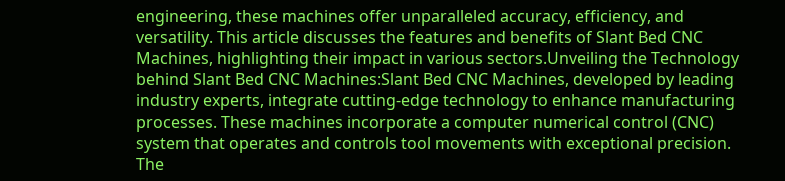engineering, these machines offer unparalleled accuracy, efficiency, and versatility. This article discusses the features and benefits of Slant Bed CNC Machines, highlighting their impact in various sectors.Unveiling the Technology behind Slant Bed CNC Machines:Slant Bed CNC Machines, developed by leading industry experts, integrate cutting-edge technology to enhance manufacturing processes. These machines incorporate a computer numerical control (CNC) system that operates and controls tool movements with exceptional precision. The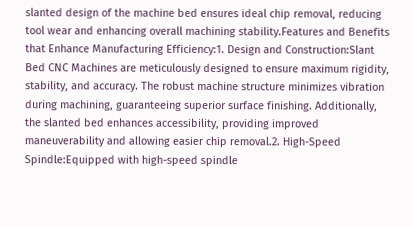slanted design of the machine bed ensures ideal chip removal, reducing tool wear and enhancing overall machining stability.Features and Benefits that Enhance Manufacturing Efficiency:1. Design and Construction:Slant Bed CNC Machines are meticulously designed to ensure maximum rigidity, stability, and accuracy. The robust machine structure minimizes vibration during machining, guaranteeing superior surface finishing. Additionally, the slanted bed enhances accessibility, providing improved maneuverability and allowing easier chip removal.2. High-Speed Spindle:Equipped with high-speed spindle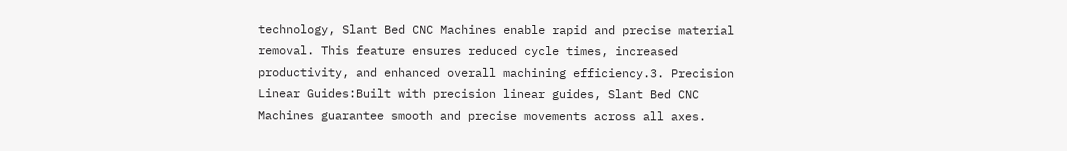technology, Slant Bed CNC Machines enable rapid and precise material removal. This feature ensures reduced cycle times, increased productivity, and enhanced overall machining efficiency.3. Precision Linear Guides:Built with precision linear guides, Slant Bed CNC Machines guarantee smooth and precise movements across all axes.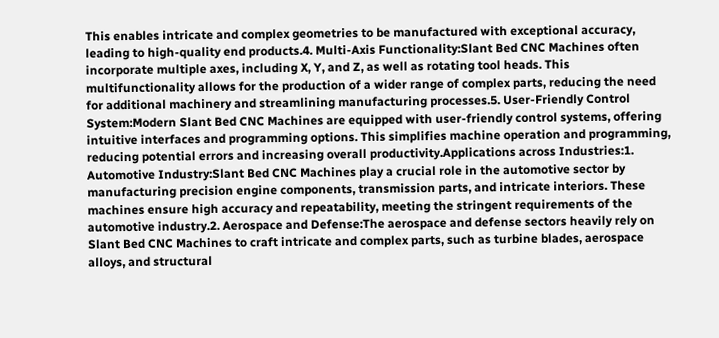This enables intricate and complex geometries to be manufactured with exceptional accuracy, leading to high-quality end products.4. Multi-Axis Functionality:Slant Bed CNC Machines often incorporate multiple axes, including X, Y, and Z, as well as rotating tool heads. This multifunctionality allows for the production of a wider range of complex parts, reducing the need for additional machinery and streamlining manufacturing processes.5. User-Friendly Control System:Modern Slant Bed CNC Machines are equipped with user-friendly control systems, offering intuitive interfaces and programming options. This simplifies machine operation and programming, reducing potential errors and increasing overall productivity.Applications across Industries:1. Automotive Industry:Slant Bed CNC Machines play a crucial role in the automotive sector by manufacturing precision engine components, transmission parts, and intricate interiors. These machines ensure high accuracy and repeatability, meeting the stringent requirements of the automotive industry.2. Aerospace and Defense:The aerospace and defense sectors heavily rely on Slant Bed CNC Machines to craft intricate and complex parts, such as turbine blades, aerospace alloys, and structural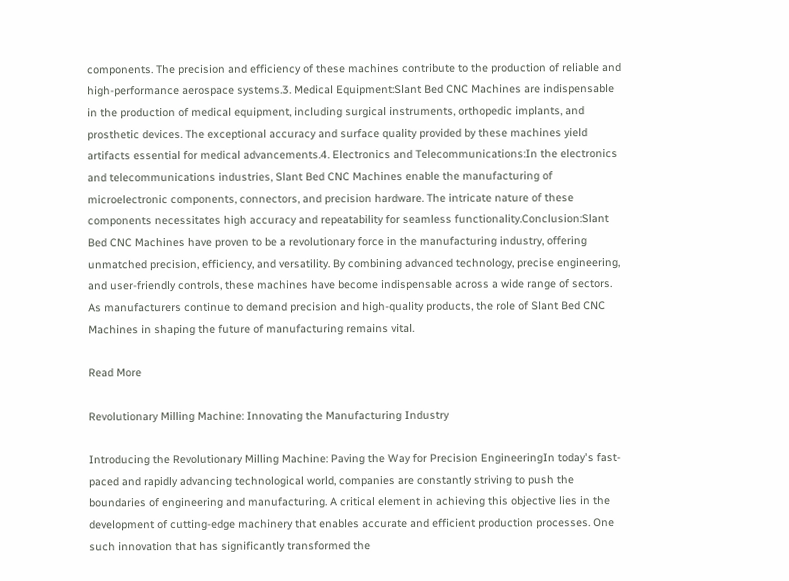components. The precision and efficiency of these machines contribute to the production of reliable and high-performance aerospace systems.3. Medical Equipment:Slant Bed CNC Machines are indispensable in the production of medical equipment, including surgical instruments, orthopedic implants, and prosthetic devices. The exceptional accuracy and surface quality provided by these machines yield artifacts essential for medical advancements.4. Electronics and Telecommunications:In the electronics and telecommunications industries, Slant Bed CNC Machines enable the manufacturing of microelectronic components, connectors, and precision hardware. The intricate nature of these components necessitates high accuracy and repeatability for seamless functionality.Conclusion:Slant Bed CNC Machines have proven to be a revolutionary force in the manufacturing industry, offering unmatched precision, efficiency, and versatility. By combining advanced technology, precise engineering, and user-friendly controls, these machines have become indispensable across a wide range of sectors. As manufacturers continue to demand precision and high-quality products, the role of Slant Bed CNC Machines in shaping the future of manufacturing remains vital.

Read More

Revolutionary Milling Machine: Innovating the Manufacturing Industry

Introducing the Revolutionary Milling Machine: Paving the Way for Precision EngineeringIn today's fast-paced and rapidly advancing technological world, companies are constantly striving to push the boundaries of engineering and manufacturing. A critical element in achieving this objective lies in the development of cutting-edge machinery that enables accurate and efficient production processes. One such innovation that has significantly transformed the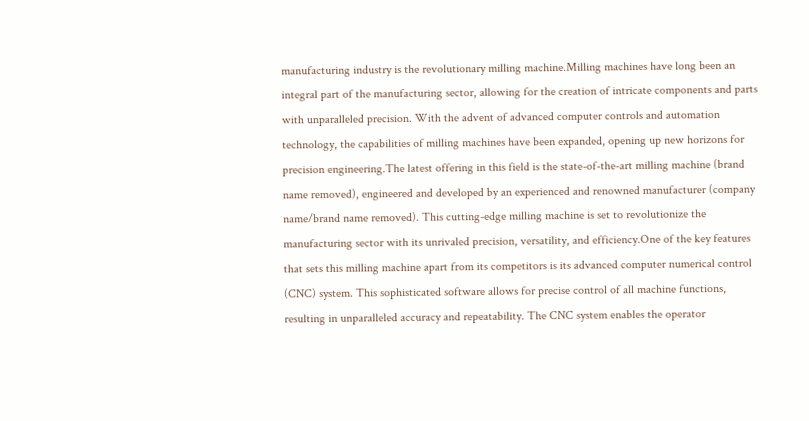manufacturing industry is the revolutionary milling machine.Milling machines have long been an integral part of the manufacturing sector, allowing for the creation of intricate components and parts with unparalleled precision. With the advent of advanced computer controls and automation technology, the capabilities of milling machines have been expanded, opening up new horizons for precision engineering.The latest offering in this field is the state-of-the-art milling machine (brand name removed), engineered and developed by an experienced and renowned manufacturer (company name/brand name removed). This cutting-edge milling machine is set to revolutionize the manufacturing sector with its unrivaled precision, versatility, and efficiency.One of the key features that sets this milling machine apart from its competitors is its advanced computer numerical control (CNC) system. This sophisticated software allows for precise control of all machine functions, resulting in unparalleled accuracy and repeatability. The CNC system enables the operator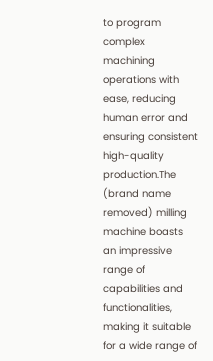to program complex machining operations with ease, reducing human error and ensuring consistent high-quality production.The (brand name removed) milling machine boasts an impressive range of capabilities and functionalities, making it suitable for a wide range of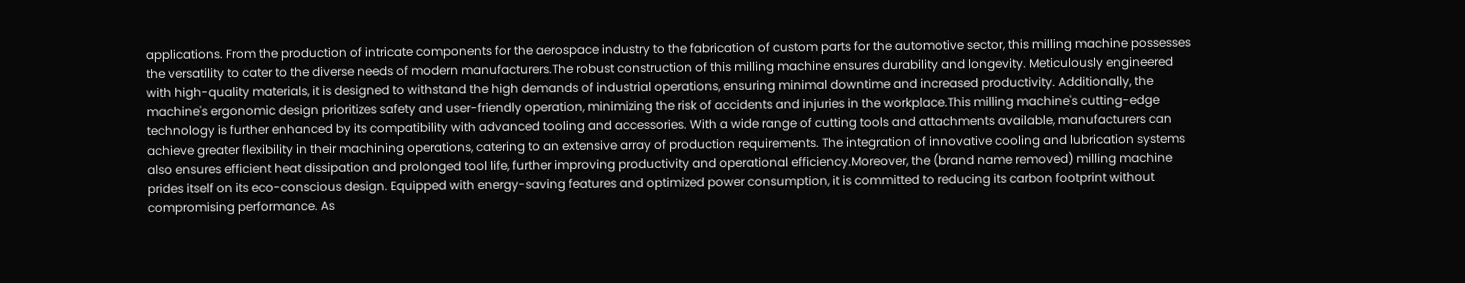applications. From the production of intricate components for the aerospace industry to the fabrication of custom parts for the automotive sector, this milling machine possesses the versatility to cater to the diverse needs of modern manufacturers.The robust construction of this milling machine ensures durability and longevity. Meticulously engineered with high-quality materials, it is designed to withstand the high demands of industrial operations, ensuring minimal downtime and increased productivity. Additionally, the machine's ergonomic design prioritizes safety and user-friendly operation, minimizing the risk of accidents and injuries in the workplace.This milling machine's cutting-edge technology is further enhanced by its compatibility with advanced tooling and accessories. With a wide range of cutting tools and attachments available, manufacturers can achieve greater flexibility in their machining operations, catering to an extensive array of production requirements. The integration of innovative cooling and lubrication systems also ensures efficient heat dissipation and prolonged tool life, further improving productivity and operational efficiency.Moreover, the (brand name removed) milling machine prides itself on its eco-conscious design. Equipped with energy-saving features and optimized power consumption, it is committed to reducing its carbon footprint without compromising performance. As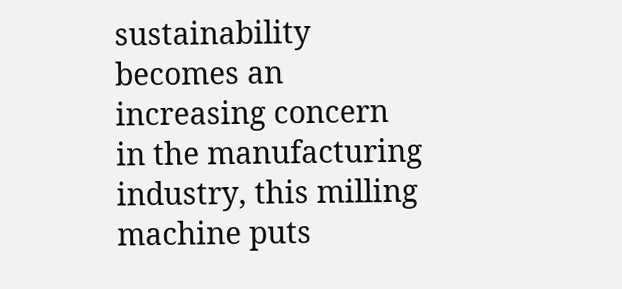sustainability becomes an increasing concern in the manufacturing industry, this milling machine puts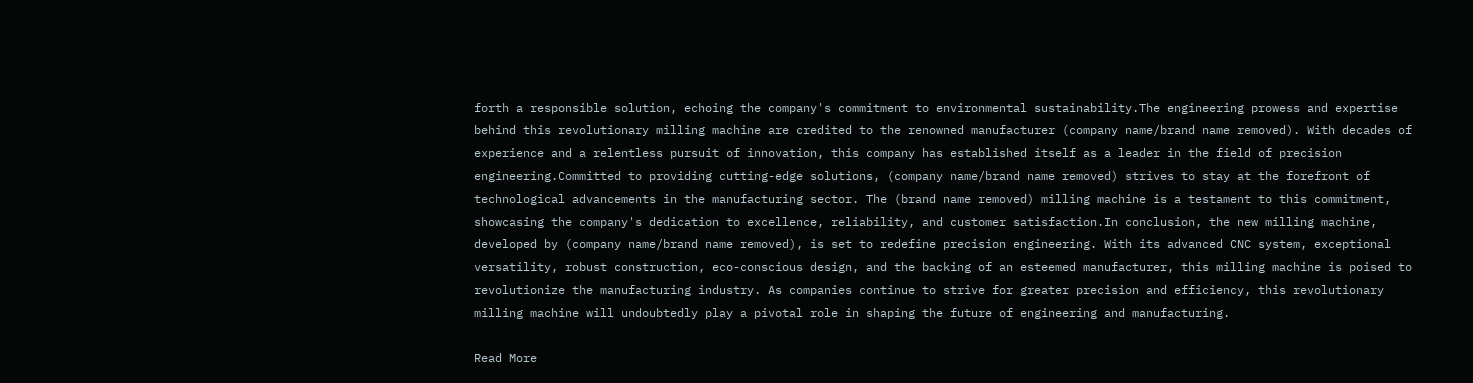forth a responsible solution, echoing the company's commitment to environmental sustainability.The engineering prowess and expertise behind this revolutionary milling machine are credited to the renowned manufacturer (company name/brand name removed). With decades of experience and a relentless pursuit of innovation, this company has established itself as a leader in the field of precision engineering.Committed to providing cutting-edge solutions, (company name/brand name removed) strives to stay at the forefront of technological advancements in the manufacturing sector. The (brand name removed) milling machine is a testament to this commitment, showcasing the company's dedication to excellence, reliability, and customer satisfaction.In conclusion, the new milling machine, developed by (company name/brand name removed), is set to redefine precision engineering. With its advanced CNC system, exceptional versatility, robust construction, eco-conscious design, and the backing of an esteemed manufacturer, this milling machine is poised to revolutionize the manufacturing industry. As companies continue to strive for greater precision and efficiency, this revolutionary milling machine will undoubtedly play a pivotal role in shaping the future of engineering and manufacturing.

Read More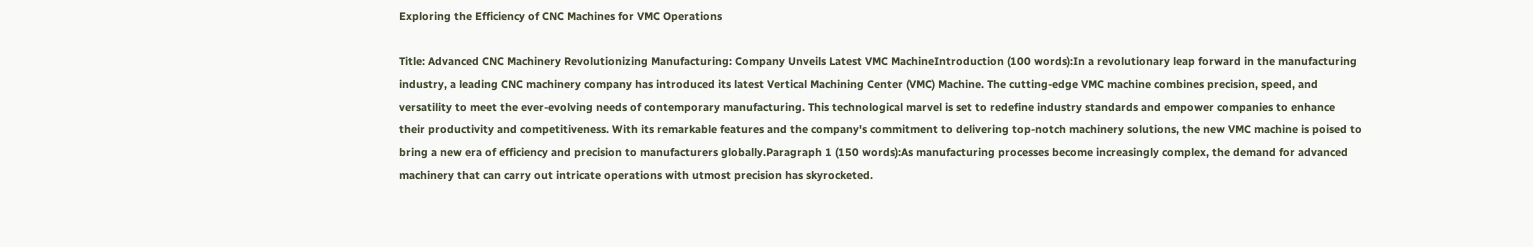Exploring the Efficiency of CNC Machines for VMC Operations

Title: Advanced CNC Machinery Revolutionizing Manufacturing: Company Unveils Latest VMC MachineIntroduction (100 words):In a revolutionary leap forward in the manufacturing industry, a leading CNC machinery company has introduced its latest Vertical Machining Center (VMC) Machine. The cutting-edge VMC machine combines precision, speed, and versatility to meet the ever-evolving needs of contemporary manufacturing. This technological marvel is set to redefine industry standards and empower companies to enhance their productivity and competitiveness. With its remarkable features and the company's commitment to delivering top-notch machinery solutions, the new VMC machine is poised to bring a new era of efficiency and precision to manufacturers globally.Paragraph 1 (150 words):As manufacturing processes become increasingly complex, the demand for advanced machinery that can carry out intricate operations with utmost precision has skyrocketed.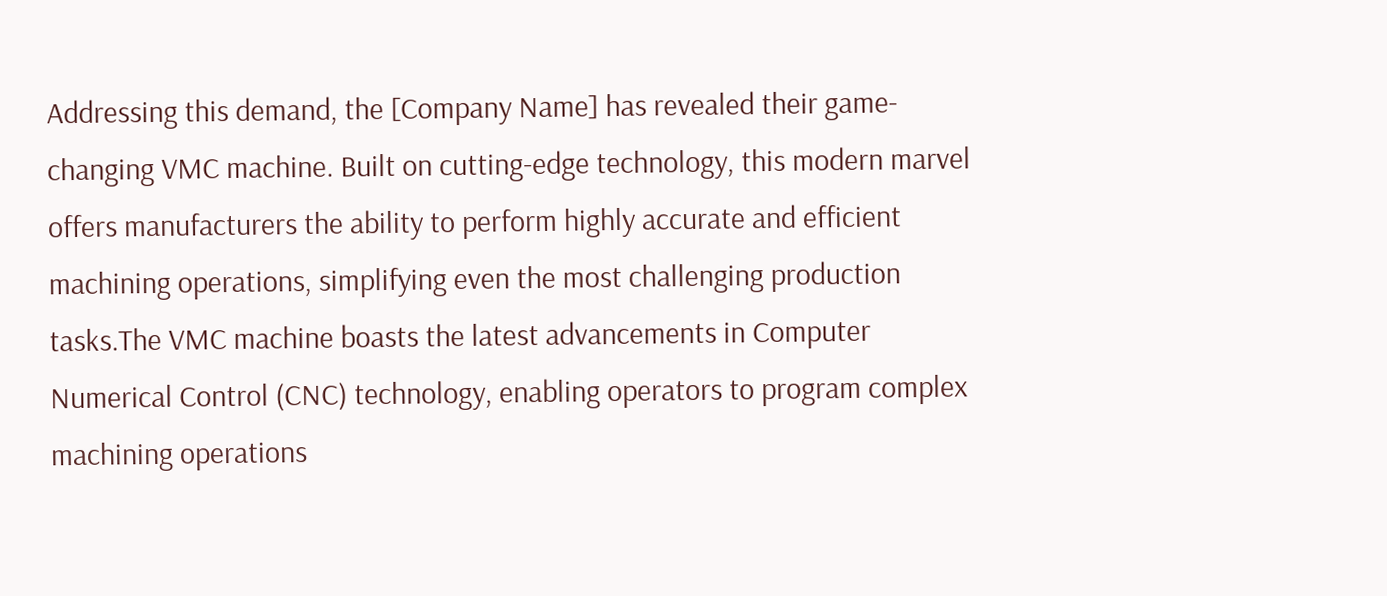Addressing this demand, the [Company Name] has revealed their game-changing VMC machine. Built on cutting-edge technology, this modern marvel offers manufacturers the ability to perform highly accurate and efficient machining operations, simplifying even the most challenging production tasks.The VMC machine boasts the latest advancements in Computer Numerical Control (CNC) technology, enabling operators to program complex machining operations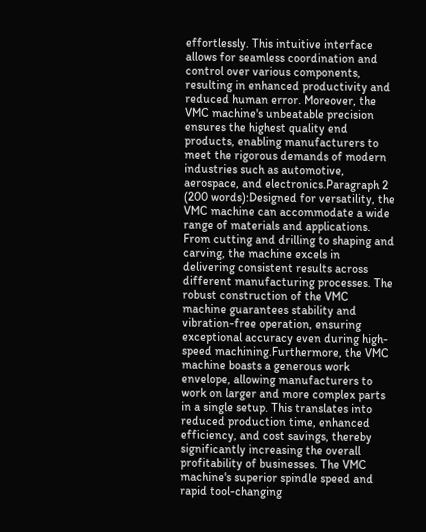effortlessly. This intuitive interface allows for seamless coordination and control over various components, resulting in enhanced productivity and reduced human error. Moreover, the VMC machine's unbeatable precision ensures the highest quality end products, enabling manufacturers to meet the rigorous demands of modern industries such as automotive, aerospace, and electronics.Paragraph 2 (200 words):Designed for versatility, the VMC machine can accommodate a wide range of materials and applications. From cutting and drilling to shaping and carving, the machine excels in delivering consistent results across different manufacturing processes. The robust construction of the VMC machine guarantees stability and vibration-free operation, ensuring exceptional accuracy even during high-speed machining.Furthermore, the VMC machine boasts a generous work envelope, allowing manufacturers to work on larger and more complex parts in a single setup. This translates into reduced production time, enhanced efficiency, and cost savings, thereby significantly increasing the overall profitability of businesses. The VMC machine's superior spindle speed and rapid tool-changing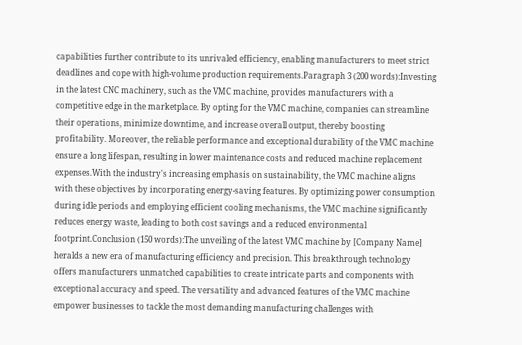capabilities further contribute to its unrivaled efficiency, enabling manufacturers to meet strict deadlines and cope with high-volume production requirements.Paragraph 3 (200 words):Investing in the latest CNC machinery, such as the VMC machine, provides manufacturers with a competitive edge in the marketplace. By opting for the VMC machine, companies can streamline their operations, minimize downtime, and increase overall output, thereby boosting profitability. Moreover, the reliable performance and exceptional durability of the VMC machine ensure a long lifespan, resulting in lower maintenance costs and reduced machine replacement expenses.With the industry's increasing emphasis on sustainability, the VMC machine aligns with these objectives by incorporating energy-saving features. By optimizing power consumption during idle periods and employing efficient cooling mechanisms, the VMC machine significantly reduces energy waste, leading to both cost savings and a reduced environmental footprint.Conclusion (150 words):The unveiling of the latest VMC machine by [Company Name] heralds a new era of manufacturing efficiency and precision. This breakthrough technology offers manufacturers unmatched capabilities to create intricate parts and components with exceptional accuracy and speed. The versatility and advanced features of the VMC machine empower businesses to tackle the most demanding manufacturing challenges with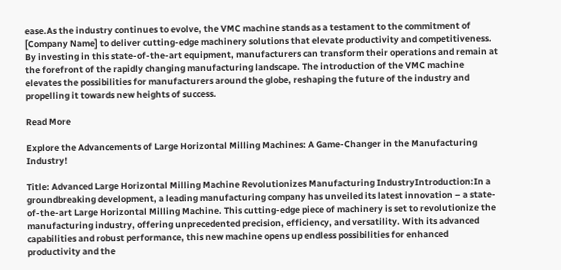ease.As the industry continues to evolve, the VMC machine stands as a testament to the commitment of [Company Name] to deliver cutting-edge machinery solutions that elevate productivity and competitiveness. By investing in this state-of-the-art equipment, manufacturers can transform their operations and remain at the forefront of the rapidly changing manufacturing landscape. The introduction of the VMC machine elevates the possibilities for manufacturers around the globe, reshaping the future of the industry and propelling it towards new heights of success.

Read More

Explore the Advancements of Large Horizontal Milling Machines: A Game-Changer in the Manufacturing Industry!

Title: Advanced Large Horizontal Milling Machine Revolutionizes Manufacturing IndustryIntroduction:In a groundbreaking development, a leading manufacturing company has unveiled its latest innovation – a state-of-the-art Large Horizontal Milling Machine. This cutting-edge piece of machinery is set to revolutionize the manufacturing industry, offering unprecedented precision, efficiency, and versatility. With its advanced capabilities and robust performance, this new machine opens up endless possibilities for enhanced productivity and the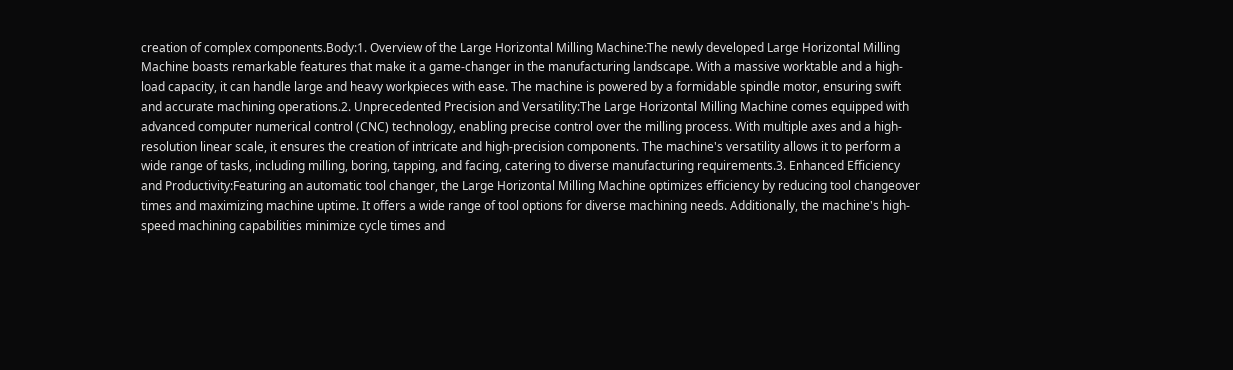creation of complex components.Body:1. Overview of the Large Horizontal Milling Machine:The newly developed Large Horizontal Milling Machine boasts remarkable features that make it a game-changer in the manufacturing landscape. With a massive worktable and a high-load capacity, it can handle large and heavy workpieces with ease. The machine is powered by a formidable spindle motor, ensuring swift and accurate machining operations.2. Unprecedented Precision and Versatility:The Large Horizontal Milling Machine comes equipped with advanced computer numerical control (CNC) technology, enabling precise control over the milling process. With multiple axes and a high-resolution linear scale, it ensures the creation of intricate and high-precision components. The machine's versatility allows it to perform a wide range of tasks, including milling, boring, tapping, and facing, catering to diverse manufacturing requirements.3. Enhanced Efficiency and Productivity:Featuring an automatic tool changer, the Large Horizontal Milling Machine optimizes efficiency by reducing tool changeover times and maximizing machine uptime. It offers a wide range of tool options for diverse machining needs. Additionally, the machine's high-speed machining capabilities minimize cycle times and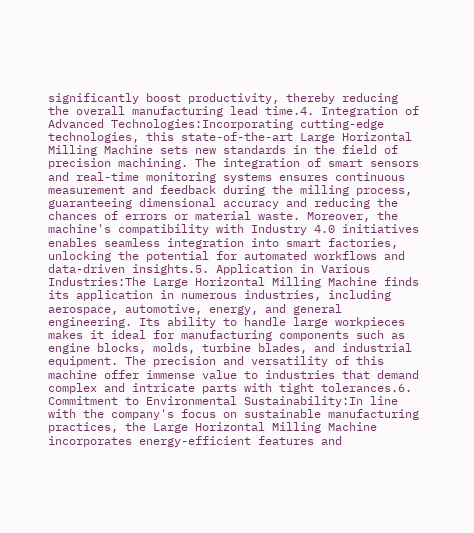significantly boost productivity, thereby reducing the overall manufacturing lead time.4. Integration of Advanced Technologies:Incorporating cutting-edge technologies, this state-of-the-art Large Horizontal Milling Machine sets new standards in the field of precision machining. The integration of smart sensors and real-time monitoring systems ensures continuous measurement and feedback during the milling process, guaranteeing dimensional accuracy and reducing the chances of errors or material waste. Moreover, the machine's compatibility with Industry 4.0 initiatives enables seamless integration into smart factories, unlocking the potential for automated workflows and data-driven insights.5. Application in Various Industries:The Large Horizontal Milling Machine finds its application in numerous industries, including aerospace, automotive, energy, and general engineering. Its ability to handle large workpieces makes it ideal for manufacturing components such as engine blocks, molds, turbine blades, and industrial equipment. The precision and versatility of this machine offer immense value to industries that demand complex and intricate parts with tight tolerances.6. Commitment to Environmental Sustainability:In line with the company's focus on sustainable manufacturing practices, the Large Horizontal Milling Machine incorporates energy-efficient features and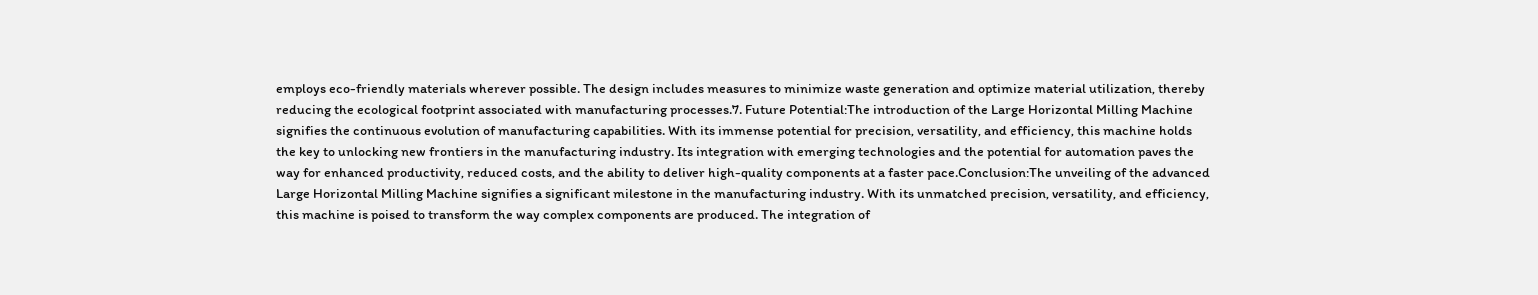employs eco-friendly materials wherever possible. The design includes measures to minimize waste generation and optimize material utilization, thereby reducing the ecological footprint associated with manufacturing processes.7. Future Potential:The introduction of the Large Horizontal Milling Machine signifies the continuous evolution of manufacturing capabilities. With its immense potential for precision, versatility, and efficiency, this machine holds the key to unlocking new frontiers in the manufacturing industry. Its integration with emerging technologies and the potential for automation paves the way for enhanced productivity, reduced costs, and the ability to deliver high-quality components at a faster pace.Conclusion:The unveiling of the advanced Large Horizontal Milling Machine signifies a significant milestone in the manufacturing industry. With its unmatched precision, versatility, and efficiency, this machine is poised to transform the way complex components are produced. The integration of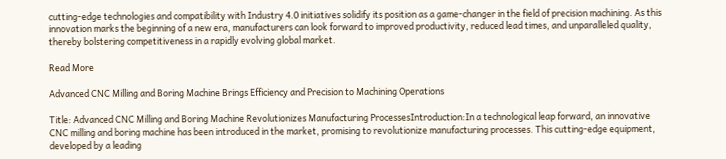cutting-edge technologies and compatibility with Industry 4.0 initiatives solidify its position as a game-changer in the field of precision machining. As this innovation marks the beginning of a new era, manufacturers can look forward to improved productivity, reduced lead times, and unparalleled quality, thereby bolstering competitiveness in a rapidly evolving global market.

Read More

Advanced CNC Milling and Boring Machine Brings Efficiency and Precision to Machining Operations

Title: Advanced CNC Milling and Boring Machine Revolutionizes Manufacturing ProcessesIntroduction:In a technological leap forward, an innovative CNC milling and boring machine has been introduced in the market, promising to revolutionize manufacturing processes. This cutting-edge equipment, developed by a leading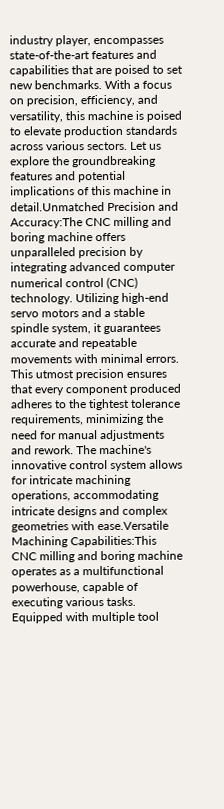industry player, encompasses state-of-the-art features and capabilities that are poised to set new benchmarks. With a focus on precision, efficiency, and versatility, this machine is poised to elevate production standards across various sectors. Let us explore the groundbreaking features and potential implications of this machine in detail.Unmatched Precision and Accuracy:The CNC milling and boring machine offers unparalleled precision by integrating advanced computer numerical control (CNC) technology. Utilizing high-end servo motors and a stable spindle system, it guarantees accurate and repeatable movements with minimal errors. This utmost precision ensures that every component produced adheres to the tightest tolerance requirements, minimizing the need for manual adjustments and rework. The machine's innovative control system allows for intricate machining operations, accommodating intricate designs and complex geometries with ease.Versatile Machining Capabilities:This CNC milling and boring machine operates as a multifunctional powerhouse, capable of executing various tasks. Equipped with multiple tool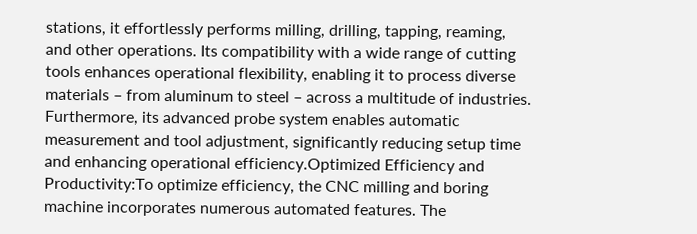stations, it effortlessly performs milling, drilling, tapping, reaming, and other operations. Its compatibility with a wide range of cutting tools enhances operational flexibility, enabling it to process diverse materials – from aluminum to steel – across a multitude of industries. Furthermore, its advanced probe system enables automatic measurement and tool adjustment, significantly reducing setup time and enhancing operational efficiency.Optimized Efficiency and Productivity:To optimize efficiency, the CNC milling and boring machine incorporates numerous automated features. The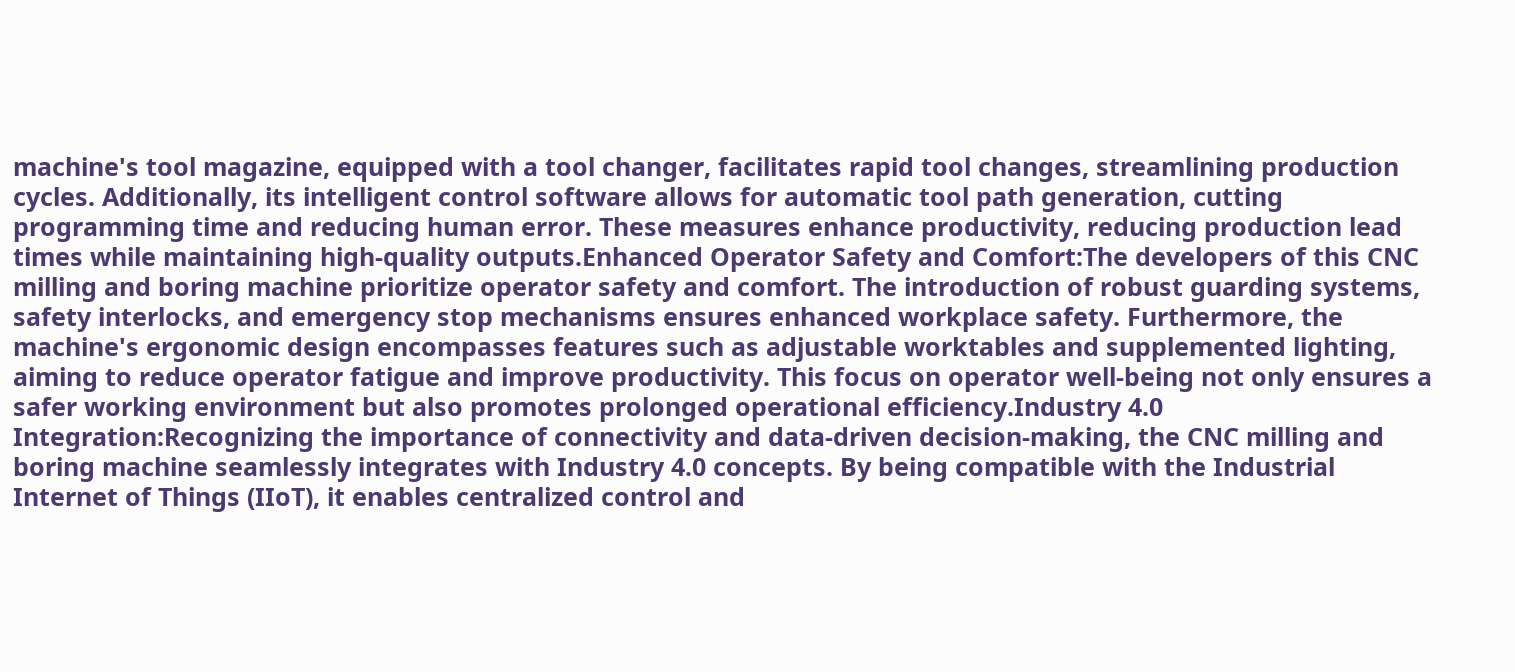machine's tool magazine, equipped with a tool changer, facilitates rapid tool changes, streamlining production cycles. Additionally, its intelligent control software allows for automatic tool path generation, cutting programming time and reducing human error. These measures enhance productivity, reducing production lead times while maintaining high-quality outputs.Enhanced Operator Safety and Comfort:The developers of this CNC milling and boring machine prioritize operator safety and comfort. The introduction of robust guarding systems, safety interlocks, and emergency stop mechanisms ensures enhanced workplace safety. Furthermore, the machine's ergonomic design encompasses features such as adjustable worktables and supplemented lighting, aiming to reduce operator fatigue and improve productivity. This focus on operator well-being not only ensures a safer working environment but also promotes prolonged operational efficiency.Industry 4.0 Integration:Recognizing the importance of connectivity and data-driven decision-making, the CNC milling and boring machine seamlessly integrates with Industry 4.0 concepts. By being compatible with the Industrial Internet of Things (IIoT), it enables centralized control and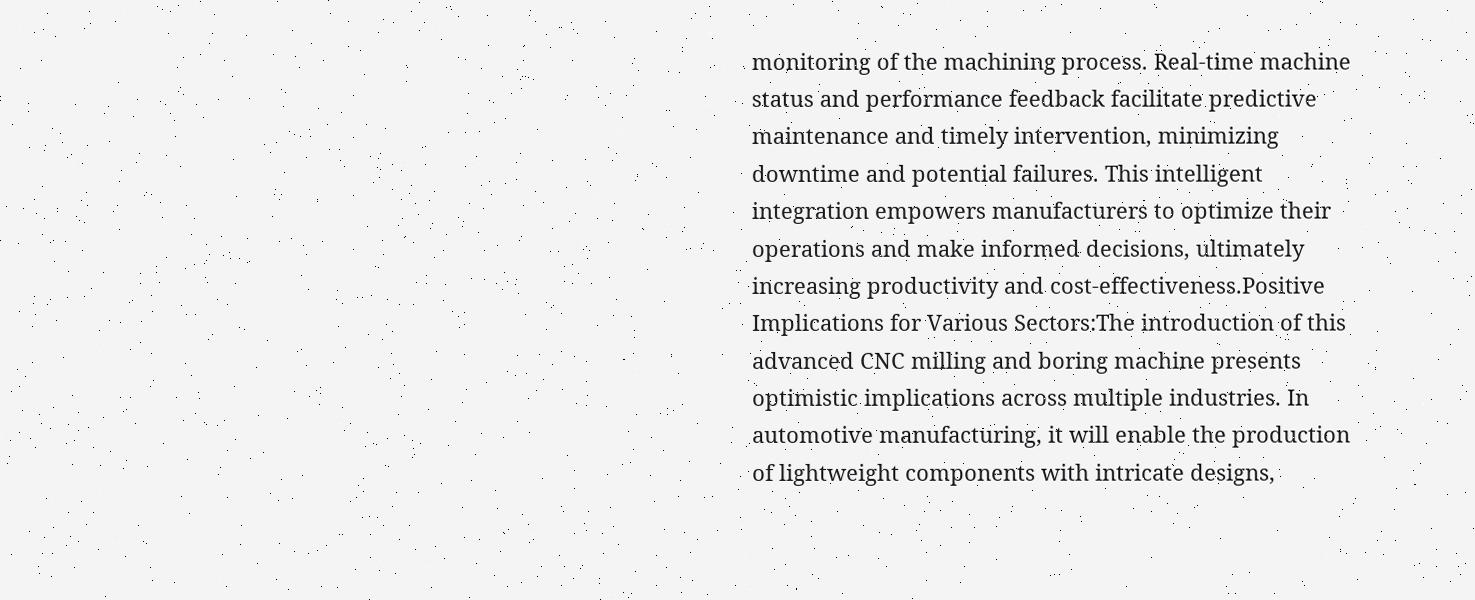monitoring of the machining process. Real-time machine status and performance feedback facilitate predictive maintenance and timely intervention, minimizing downtime and potential failures. This intelligent integration empowers manufacturers to optimize their operations and make informed decisions, ultimately increasing productivity and cost-effectiveness.Positive Implications for Various Sectors:The introduction of this advanced CNC milling and boring machine presents optimistic implications across multiple industries. In automotive manufacturing, it will enable the production of lightweight components with intricate designs,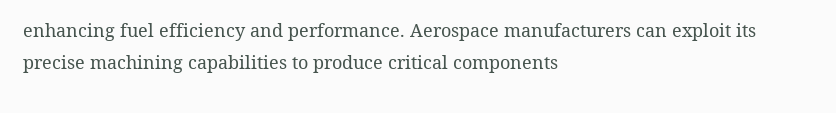enhancing fuel efficiency and performance. Aerospace manufacturers can exploit its precise machining capabilities to produce critical components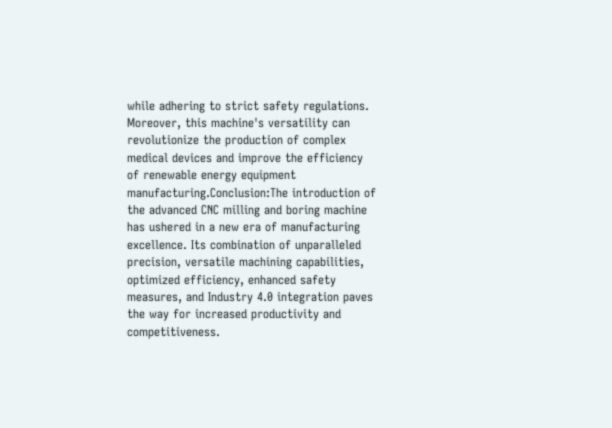while adhering to strict safety regulations. Moreover, this machine's versatility can revolutionize the production of complex medical devices and improve the efficiency of renewable energy equipment manufacturing.Conclusion:The introduction of the advanced CNC milling and boring machine has ushered in a new era of manufacturing excellence. Its combination of unparalleled precision, versatile machining capabilities, optimized efficiency, enhanced safety measures, and Industry 4.0 integration paves the way for increased productivity and competitiveness.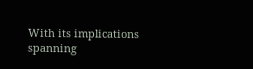With its implications spanning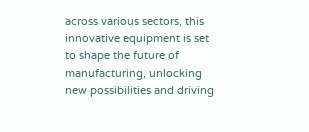across various sectors, this innovative equipment is set to shape the future of manufacturing, unlocking new possibilities and driving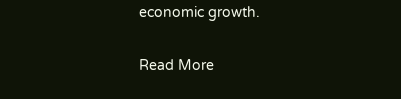economic growth.

Read More